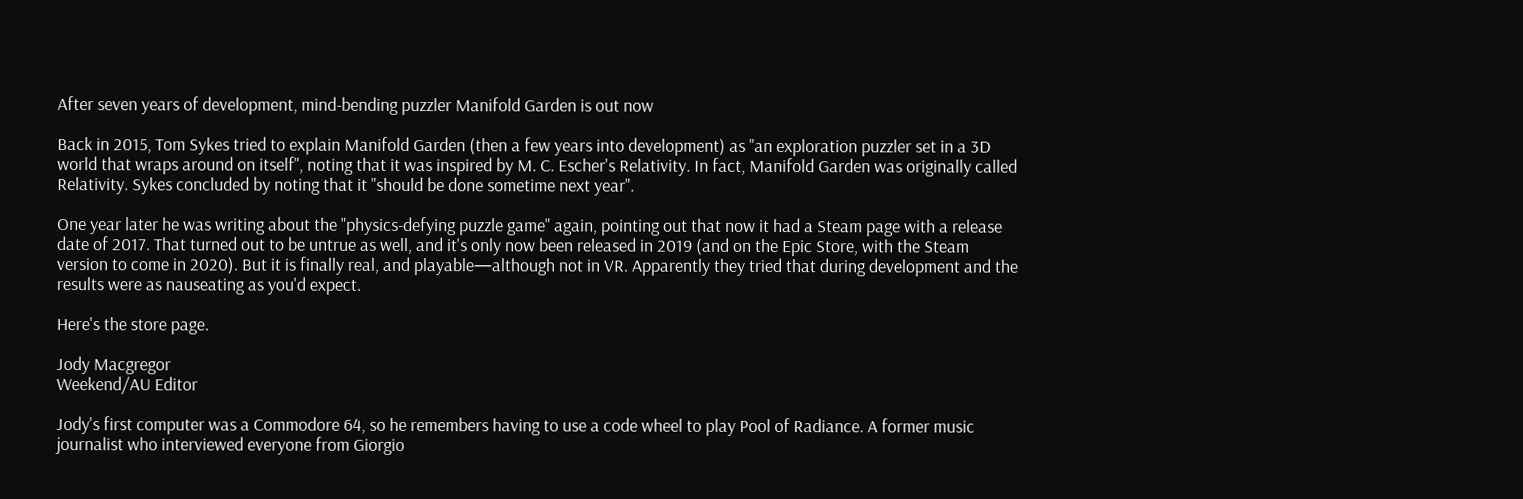After seven years of development, mind-bending puzzler Manifold Garden is out now

Back in 2015, Tom Sykes tried to explain Manifold Garden (then a few years into development) as "an exploration puzzler set in a 3D world that wraps around on itself", noting that it was inspired by M. C. Escher's Relativity. In fact, Manifold Garden was originally called Relativity. Sykes concluded by noting that it "should be done sometime next year".

One year later he was writing about the "physics-defying puzzle game" again, pointing out that now it had a Steam page with a release date of 2017. That turned out to be untrue as well, and it's only now been released in 2019 (and on the Epic Store, with the Steam version to come in 2020). But it is finally real, and playable—although not in VR. Apparently they tried that during development and the results were as nauseating as you'd expect.

Here's the store page.

Jody Macgregor
Weekend/AU Editor

Jody's first computer was a Commodore 64, so he remembers having to use a code wheel to play Pool of Radiance. A former music journalist who interviewed everyone from Giorgio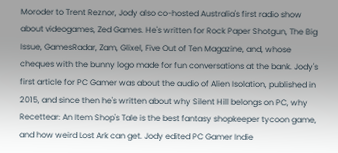Moroder to Trent Reznor, Jody also co-hosted Australia's first radio show about videogames, Zed Games. He's written for Rock Paper Shotgun, The Big Issue, GamesRadar, Zam, Glixel, Five Out of Ten Magazine, and, whose cheques with the bunny logo made for fun conversations at the bank. Jody's first article for PC Gamer was about the audio of Alien Isolation, published in 2015, and since then he's written about why Silent Hill belongs on PC, why Recettear: An Item Shop's Tale is the best fantasy shopkeeper tycoon game, and how weird Lost Ark can get. Jody edited PC Gamer Indie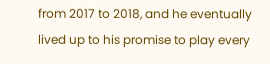from 2017 to 2018, and he eventually lived up to his promise to play every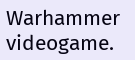Warhammer videogame.